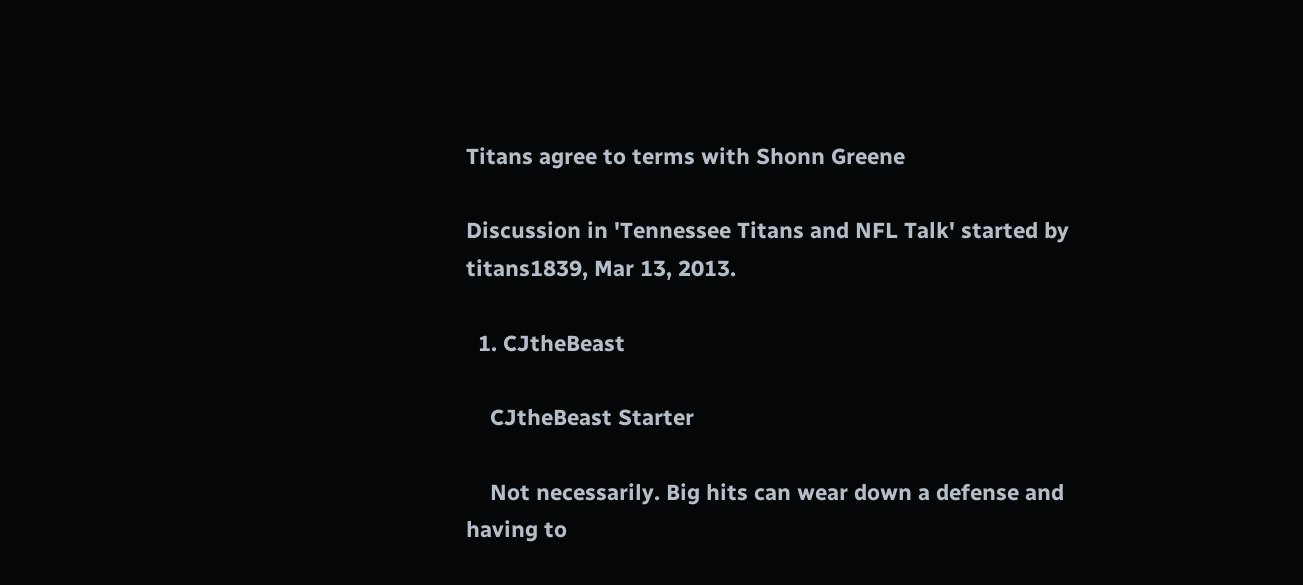Titans agree to terms with Shonn Greene

Discussion in 'Tennessee Titans and NFL Talk' started by titans1839, Mar 13, 2013.

  1. CJtheBeast

    CJtheBeast Starter

    Not necessarily. Big hits can wear down a defense and having to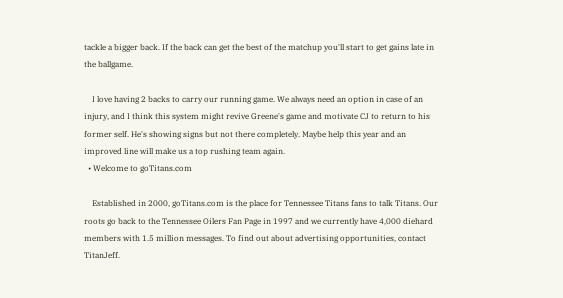tackle a bigger back. If the back can get the best of the matchup you'll start to get gains late in the ballgame.

    I love having 2 backs to carry our running game. We always need an option in case of an injury, and I think this system might revive Greene's game and motivate CJ to return to his former self. He's showing signs but not there completely. Maybe help this year and an improved line will make us a top rushing team again.
  • Welcome to goTitans.com

    Established in 2000, goTitans.com is the place for Tennessee Titans fans to talk Titans. Our roots go back to the Tennessee Oilers Fan Page in 1997 and we currently have 4,000 diehard members with 1.5 million messages. To find out about advertising opportunities, contact TitanJeff.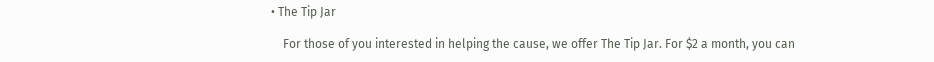• The Tip Jar

    For those of you interested in helping the cause, we offer The Tip Jar. For $2 a month, you can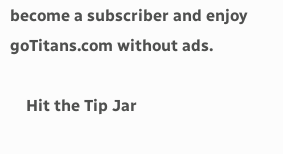become a subscriber and enjoy goTitans.com without ads.

    Hit the Tip Jar